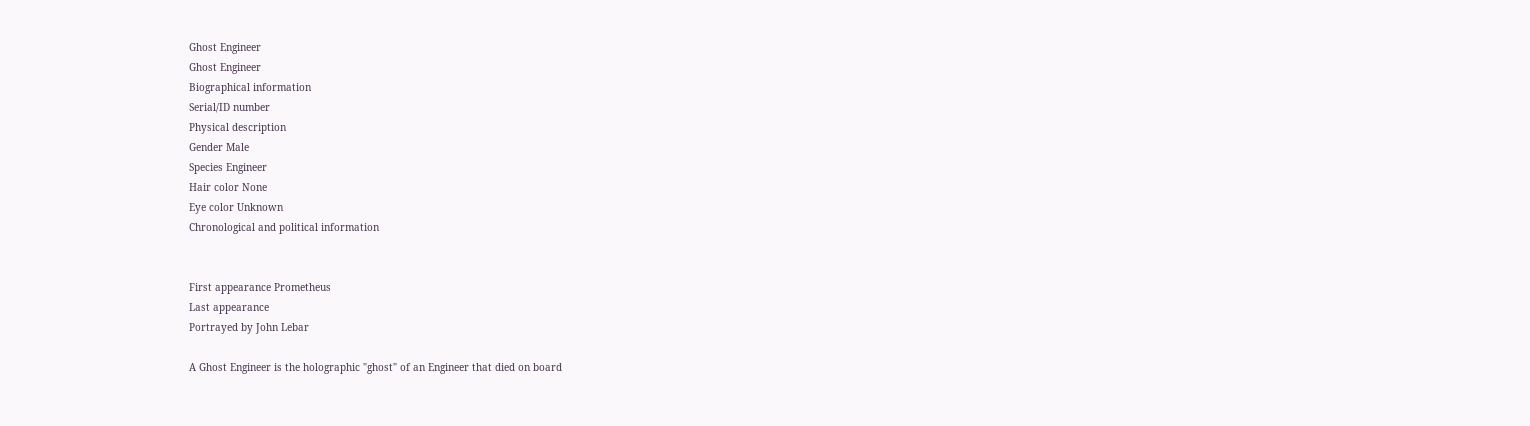Ghost Engineer
Ghost Engineer
Biographical information
Serial/ID number
Physical description
Gender Male
Species Engineer
Hair color None
Eye color Unknown
Chronological and political information


First appearance Prometheus
Last appearance
Portrayed by John Lebar

A Ghost Engineer is the holographic "ghost" of an Engineer that died on board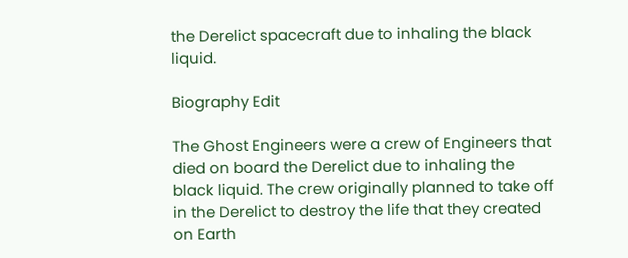the Derelict spacecraft due to inhaling the black liquid.

Biography Edit

The Ghost Engineers were a crew of Engineers that died on board the Derelict due to inhaling the black liquid. The crew originally planned to take off in the Derelict to destroy the life that they created on Earth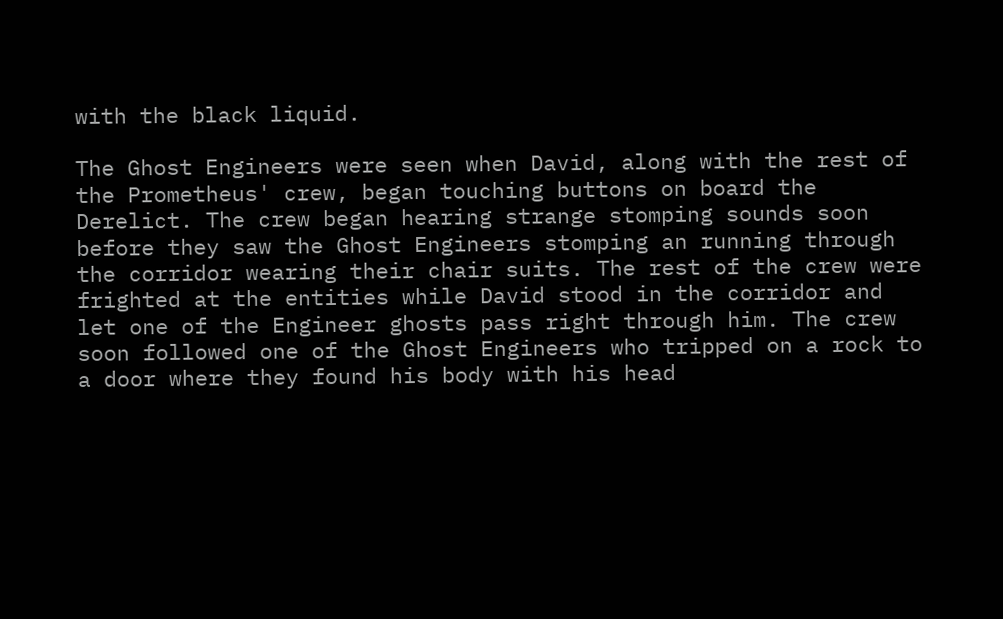with the black liquid.

The Ghost Engineers were seen when David, along with the rest of the Prometheus' crew, began touching buttons on board the Derelict. The crew began hearing strange stomping sounds soon before they saw the Ghost Engineers stomping an running through the corridor wearing their chair suits. The rest of the crew were frighted at the entities while David stood in the corridor and let one of the Engineer ghosts pass right through him. The crew soon followed one of the Ghost Engineers who tripped on a rock to a door where they found his body with his head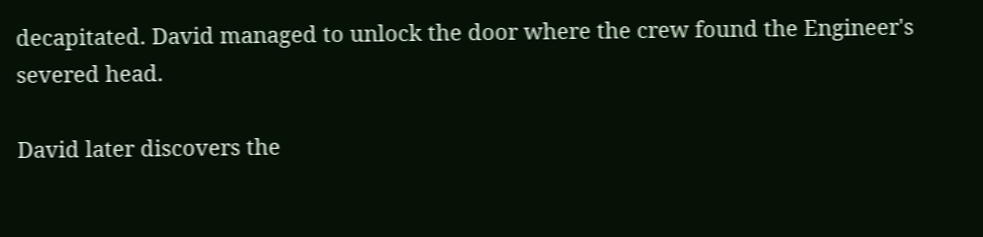decapitated. David managed to unlock the door where the crew found the Engineer's severed head.

David later discovers the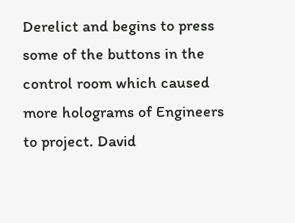Derelict and begins to press some of the buttons in the control room which caused more holograms of Engineers to project. David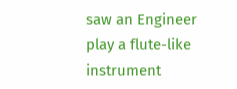saw an Engineer play a flute-like instrument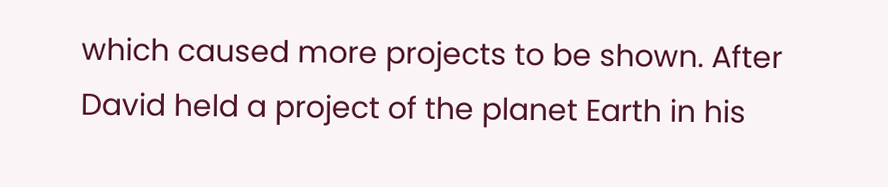which caused more projects to be shown. After David held a project of the planet Earth in his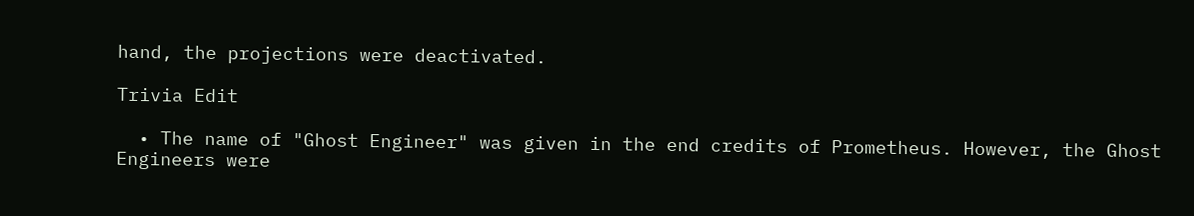hand, the projections were deactivated.

Trivia Edit

  • The name of "Ghost Engineer" was given in the end credits of Prometheus. However, the Ghost Engineers were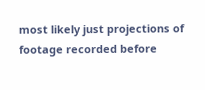most likely just projections of footage recorded before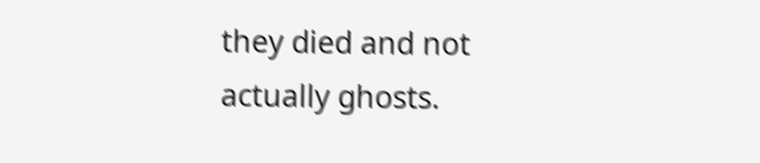they died and not actually ghosts.